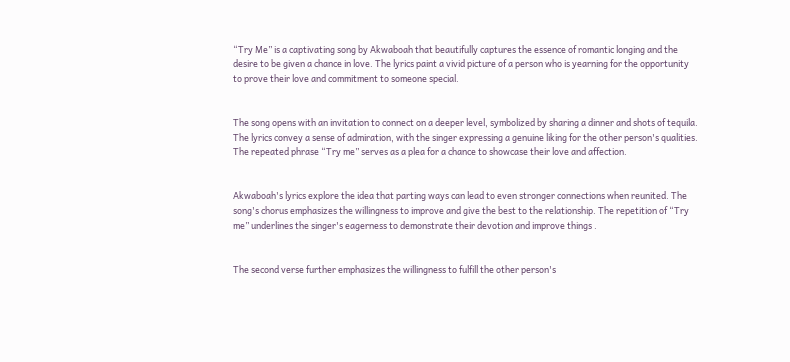“Try Me” is a captivating song by Akwaboah that beautifully captures the essence of romantic longing and the desire to be given a chance in love. The lyrics paint a vivid picture of a person who is yearning for the opportunity to prove their love and commitment to someone special.


The song opens with an invitation to connect on a deeper level, symbolized by sharing a dinner and shots of tequila. The lyrics convey a sense of admiration, with the singer expressing a genuine liking for the other person's qualities. The repeated phrase “Try me” serves as a plea for a chance to showcase their love and affection.


Akwaboah's lyrics explore the idea that parting ways can lead to even stronger connections when reunited. The song's chorus emphasizes the willingness to improve and give the best to the relationship. The repetition of “Try me” underlines the singer's eagerness to demonstrate their devotion and improve things .


The second verse further emphasizes the willingness to fulfill the other person's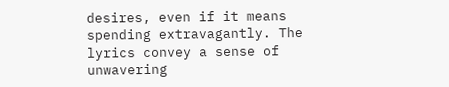desires, even if it means spending extravagantly. The lyrics convey a sense of unwavering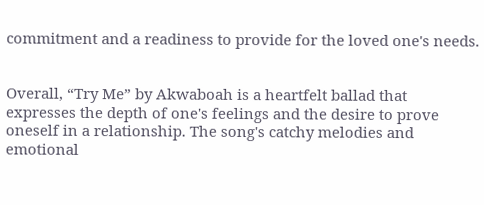commitment and a readiness to provide for the loved one's needs.


Overall, “Try Me” by Akwaboah is a heartfelt ballad that expresses the depth of one's feelings and the desire to prove oneself in a relationship. The song's catchy melodies and emotional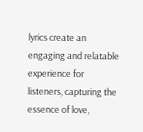lyrics create an engaging and relatable experience for listeners, capturing the essence of love,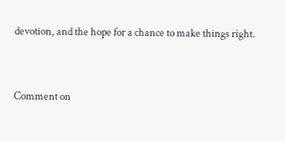devotion, and the hope for a chance to make things right.


Comment on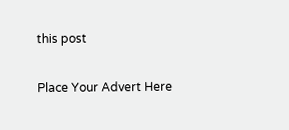this post

Place Your Advert Here